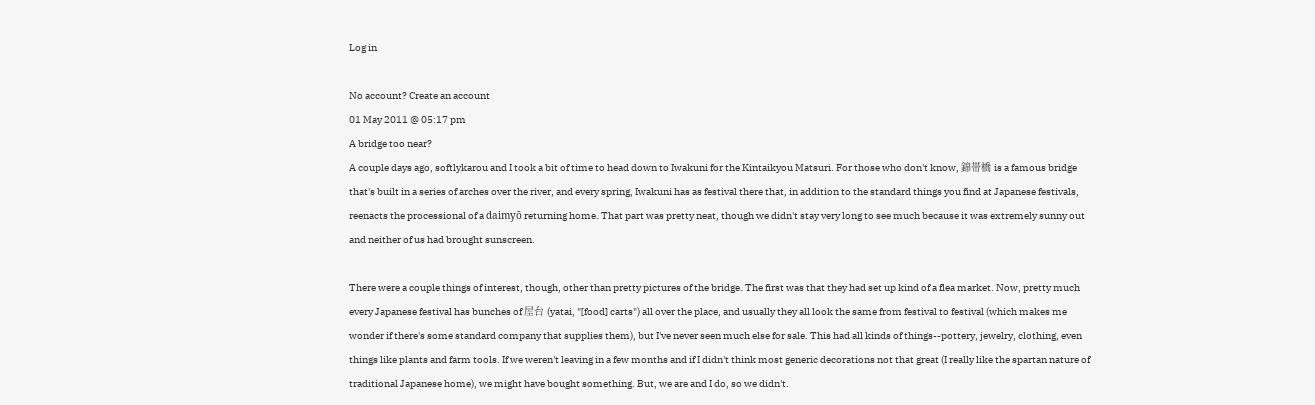Log in

No account? Create an account
01 May 2011 @ 05:17 pm
A bridge too near?
A couple days ago, softlykarou and I took a bit of time to head down to Iwakuni for the Kintaikyou Matsuri. For those who don't know, 錦帯橋 is a famous bridge that's built in a series of arches over the river, and every spring, Iwakuni has as festival there that, in addition to the standard things you find at Japanese festivals, reenacts the processional of a daimyō returning home. That part was pretty neat, though we didn't stay very long to see much because it was extremely sunny out and neither of us had brought sunscreen.

There were a couple things of interest, though, other than pretty pictures of the bridge. The first was that they had set up kind of a flea market. Now, pretty much every Japanese festival has bunches of 屋台 (yatai, "[food] carts") all over the place, and usually they all look the same from festival to festival (which makes me wonder if there's some standard company that supplies them), but I've never seen much else for sale. This had all kinds of things--pottery, jewelry, clothing, even things like plants and farm tools. If we weren't leaving in a few months and if I didn't think most generic decorations not that great (I really like the spartan nature of traditional Japanese home), we might have bought something. But, we are and I do, so we didn't.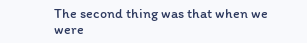The second thing was that when we were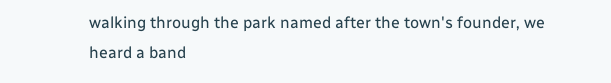walking through the park named after the town's founder, we heard a band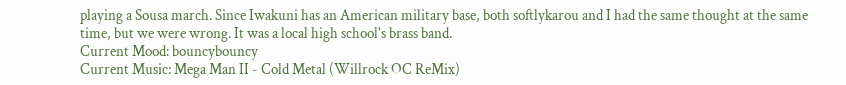playing a Sousa march. Since Iwakuni has an American military base, both softlykarou and I had the same thought at the same time, but we were wrong. It was a local high school's brass band.
Current Mood: bouncybouncy
Current Music: Mega Man II - Cold Metal (Willrock OC ReMix)